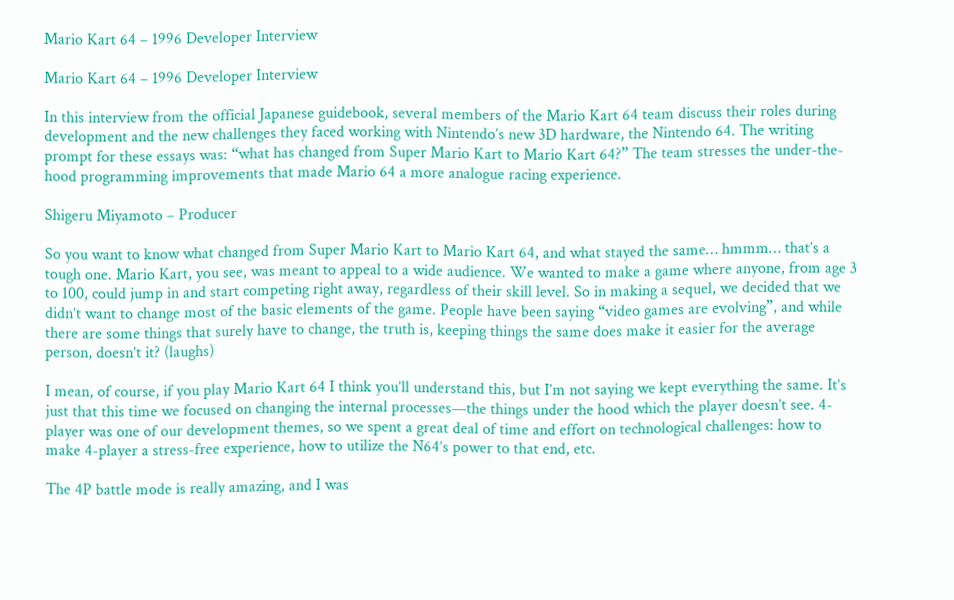Mario Kart 64 – 1996 Developer Interview

Mario Kart 64 – 1996 Developer Interview

In this interview from the official Japanese guidebook, several members of the Mario Kart 64 team discuss their roles during development and the new challenges they faced working with Nintendo’s new 3D hardware, the Nintendo 64. The writing prompt for these essays was: “what has changed from Super Mario Kart to Mario Kart 64?” The team stresses the under-the-hood programming improvements that made Mario 64 a more analogue racing experience.

Shigeru Miyamoto – Producer

So you want to know what changed from Super Mario Kart to Mario Kart 64, and what stayed the same… hmmm… that’s a tough one. Mario Kart, you see, was meant to appeal to a wide audience. We wanted to make a game where anyone, from age 3 to 100, could jump in and start competing right away, regardless of their skill level. So in making a sequel, we decided that we didn’t want to change most of the basic elements of the game. People have been saying “video games are evolving”, and while there are some things that surely have to change, the truth is, keeping things the same does make it easier for the average person, doesn’t it? (laughs)

I mean, of course, if you play Mario Kart 64 I think you’ll understand this, but I’m not saying we kept everything the same. It’s just that this time we focused on changing the internal processes—the things under the hood which the player doesn’t see. 4-player was one of our development themes, so we spent a great deal of time and effort on technological challenges: how to make 4-player a stress-free experience, how to utilize the N64’s power to that end, etc.

The 4P battle mode is really amazing, and I was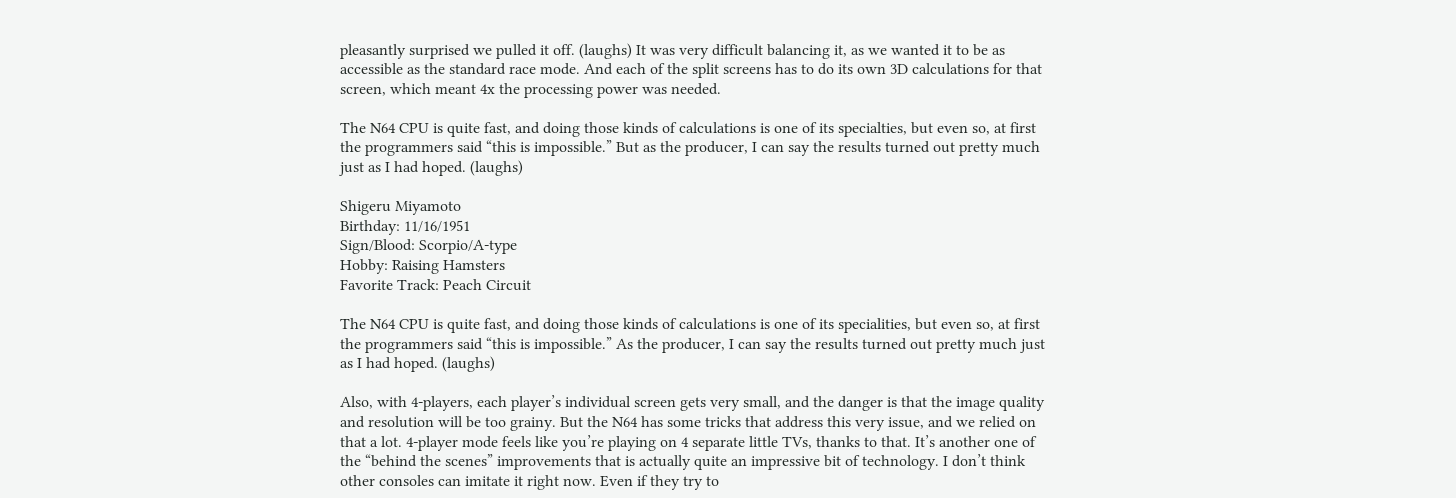pleasantly surprised we pulled it off. (laughs) It was very difficult balancing it, as we wanted it to be as accessible as the standard race mode. And each of the split screens has to do its own 3D calculations for that screen, which meant 4x the processing power was needed.

The N64 CPU is quite fast, and doing those kinds of calculations is one of its specialties, but even so, at first the programmers said “this is impossible.” But as the producer, I can say the results turned out pretty much just as I had hoped. (laughs)

Shigeru Miyamoto
Birthday: 11/16/1951
Sign/Blood: Scorpio/A-type
Hobby: Raising Hamsters
Favorite Track: Peach Circuit

The N64 CPU is quite fast, and doing those kinds of calculations is one of its specialities, but even so, at first the programmers said “this is impossible.” As the producer, I can say the results turned out pretty much just as I had hoped. (laughs)

Also, with 4-players, each player’s individual screen gets very small, and the danger is that the image quality and resolution will be too grainy. But the N64 has some tricks that address this very issue, and we relied on that a lot. 4-player mode feels like you’re playing on 4 separate little TVs, thanks to that. It’s another one of the “behind the scenes” improvements that is actually quite an impressive bit of technology. I don’t think other consoles can imitate it right now. Even if they try to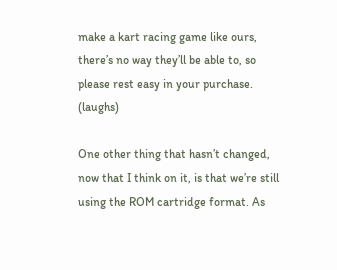make a kart racing game like ours, there’s no way they’ll be able to, so please rest easy in your purchase. (laughs)

One other thing that hasn’t changed, now that I think on it, is that we’re still using the ROM cartridge format. As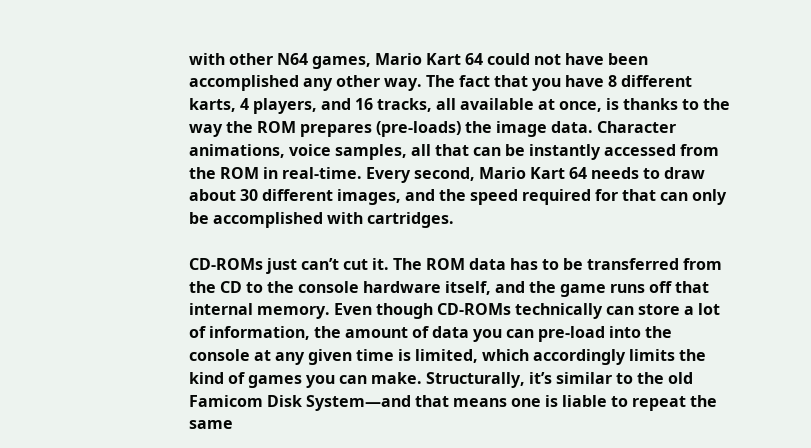with other N64 games, Mario Kart 64 could not have been accomplished any other way. The fact that you have 8 different karts, 4 players, and 16 tracks, all available at once, is thanks to the way the ROM prepares (pre-loads) the image data. Character animations, voice samples, all that can be instantly accessed from the ROM in real-time. Every second, Mario Kart 64 needs to draw about 30 different images, and the speed required for that can only be accomplished with cartridges.

CD-ROMs just can’t cut it. The ROM data has to be transferred from the CD to the console hardware itself, and the game runs off that internal memory. Even though CD-ROMs technically can store a lot of information, the amount of data you can pre-load into the console at any given time is limited, which accordingly limits the kind of games you can make. Structurally, it’s similar to the old Famicom Disk System—and that means one is liable to repeat the same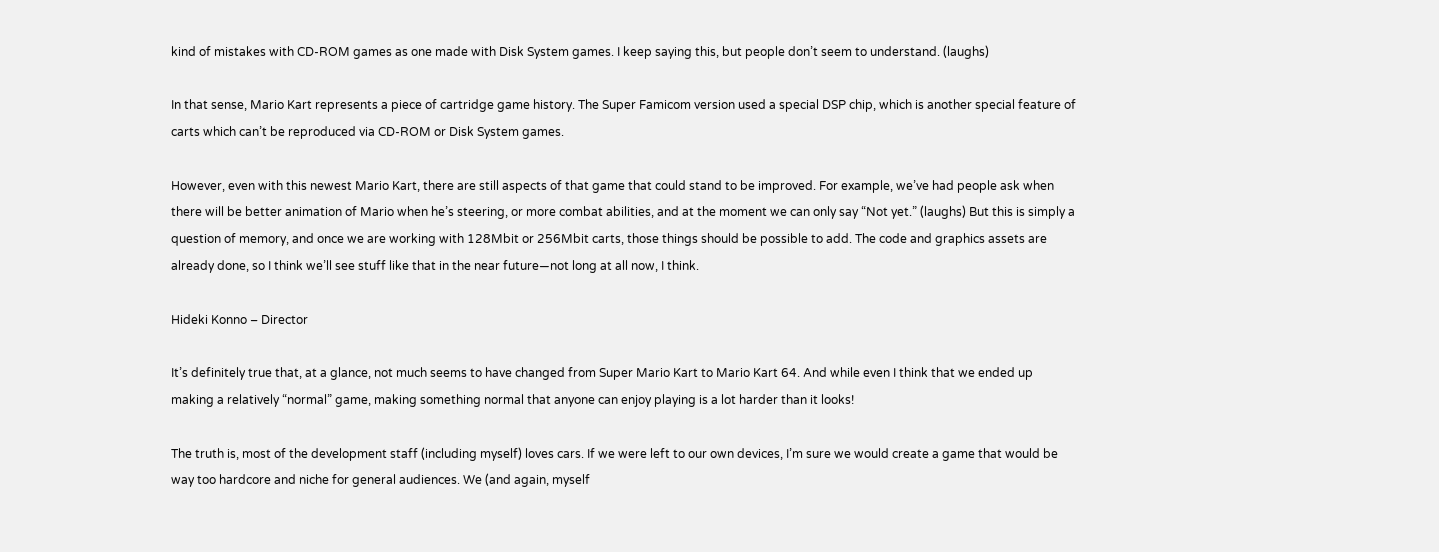kind of mistakes with CD-ROM games as one made with Disk System games. I keep saying this, but people don’t seem to understand. (laughs)

In that sense, Mario Kart represents a piece of cartridge game history. The Super Famicom version used a special DSP chip, which is another special feature of carts which can’t be reproduced via CD-ROM or Disk System games.

However, even with this newest Mario Kart, there are still aspects of that game that could stand to be improved. For example, we’ve had people ask when there will be better animation of Mario when he’s steering, or more combat abilities, and at the moment we can only say “Not yet.” (laughs) But this is simply a question of memory, and once we are working with 128Mbit or 256Mbit carts, those things should be possible to add. The code and graphics assets are already done, so I think we’ll see stuff like that in the near future—not long at all now, I think.

Hideki Konno – Director

It’s definitely true that, at a glance, not much seems to have changed from Super Mario Kart to Mario Kart 64. And while even I think that we ended up making a relatively “normal” game, making something normal that anyone can enjoy playing is a lot harder than it looks!

The truth is, most of the development staff (including myself) loves cars. If we were left to our own devices, I’m sure we would create a game that would be way too hardcore and niche for general audiences. We (and again, myself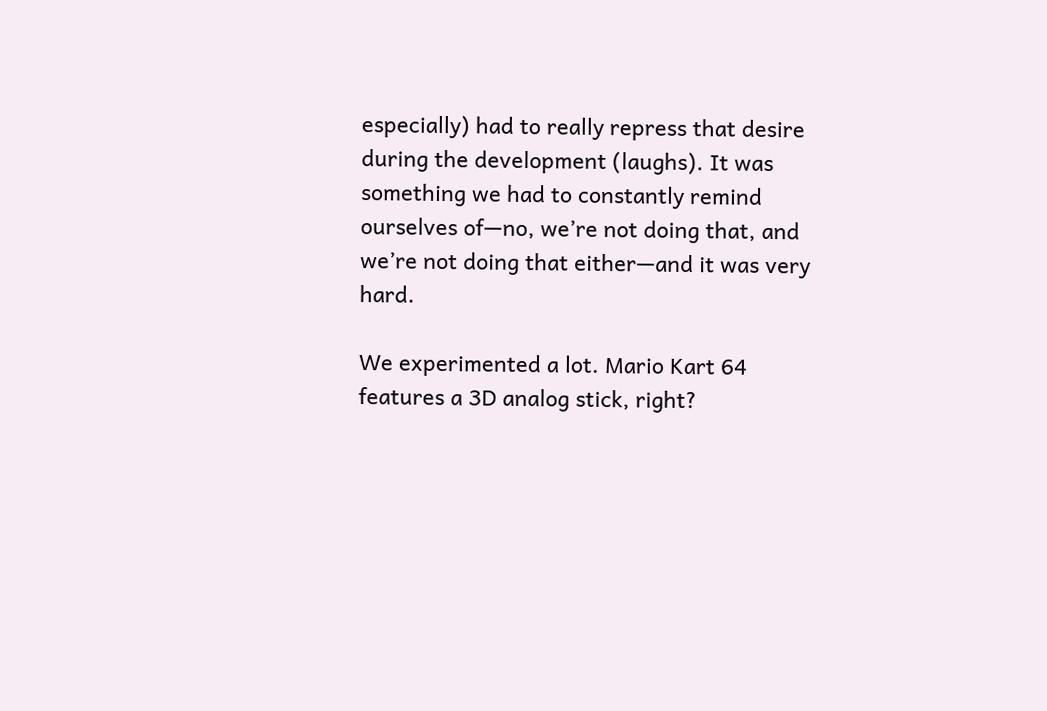especially) had to really repress that desire during the development (laughs). It was something we had to constantly remind ourselves of—no, we’re not doing that, and we’re not doing that either—and it was very hard.

We experimented a lot. Mario Kart 64 features a 3D analog stick, right?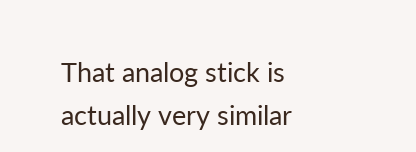That analog stick is actually very similar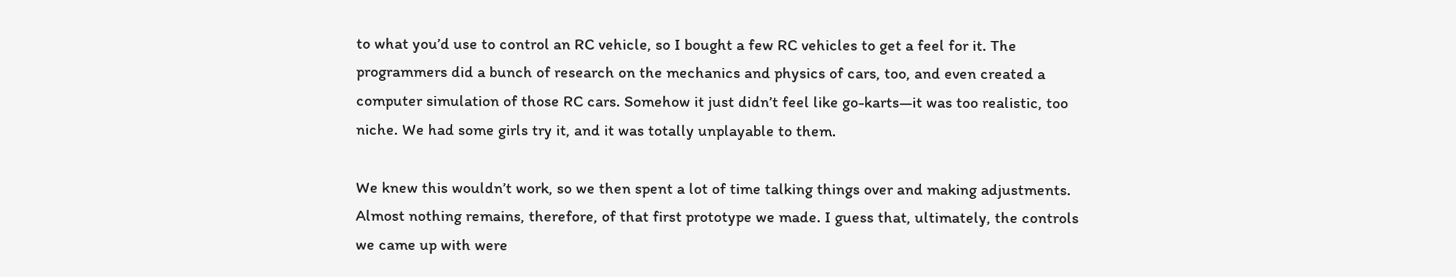to what you’d use to control an RC vehicle, so I bought a few RC vehicles to get a feel for it. The programmers did a bunch of research on the mechanics and physics of cars, too, and even created a computer simulation of those RC cars. Somehow it just didn’t feel like go-karts—it was too realistic, too niche. We had some girls try it, and it was totally unplayable to them.

We knew this wouldn’t work, so we then spent a lot of time talking things over and making adjustments. Almost nothing remains, therefore, of that first prototype we made. I guess that, ultimately, the controls we came up with were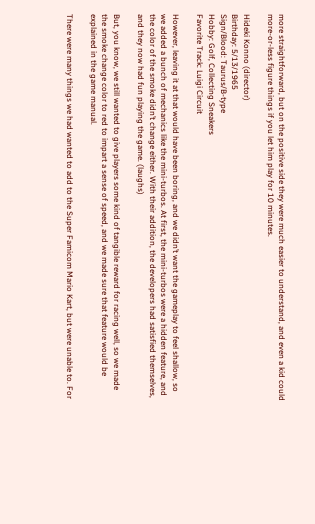more straightforward, but on the positive side they were much easier to understand, and even a kid could more-or-less figure things if you let him play for 10 minutes.

Hideki Konno (director)
Birthday: 5/13/1965
Sign/Blood: Taurus/B-type
Hobby: Golf, Collecting Sneakers
Favorite Track: Luigi Circuit

However, leaving it at that would have been boring, and we didn’t want the gameplay to feel shallow, so we added a bunch of mechanics like the mini-turbos. At first, the mini-turbos were a hidden feature, and the color of the smoke didn’t change either. With their addition, the developers had satisfied themselves, and they now had fun playing the game. (laughs)

But, you know, we still wanted to give players some kind of tangible reward for racing well, so we made the smoke change color to red to impart a sense of speed, and we made sure that feature would be explained in the game manual.

There were many things we had wanted to add to the Super Famicom Mario Kart, but were unable to. For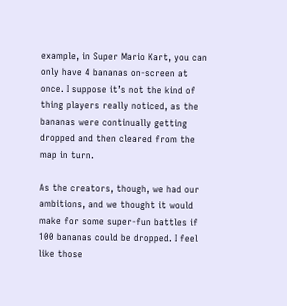example, in Super Mario Kart, you can only have 4 bananas on-screen at once. I suppose it’s not the kind of thing players really noticed, as the bananas were continually getting dropped and then cleared from the map in turn.

As the creators, though, we had our ambitions, and we thought it would make for some super-fun battles if 100 bananas could be dropped. I feel like those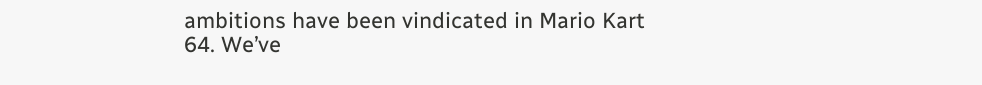ambitions have been vindicated in Mario Kart 64. We’ve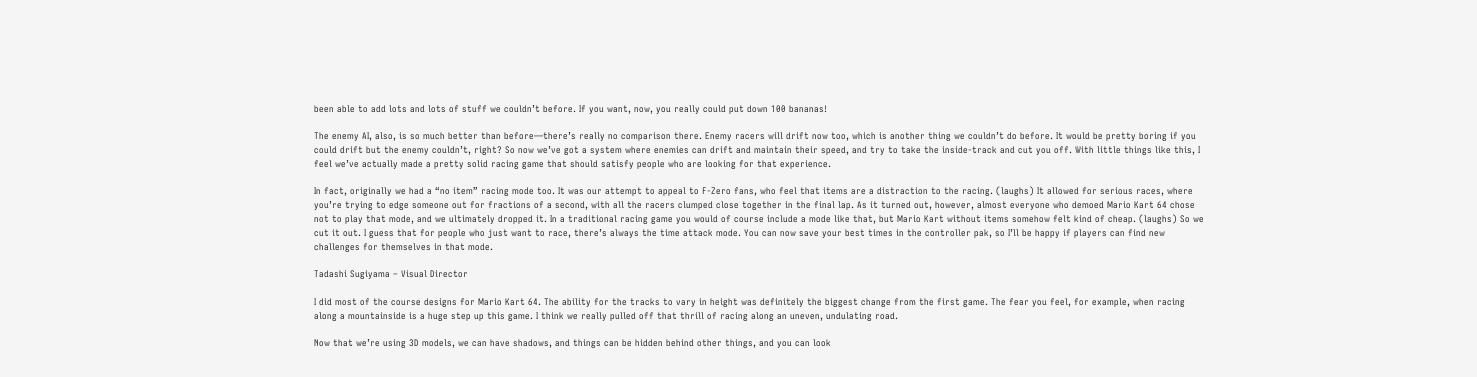been able to add lots and lots of stuff we couldn’t before. If you want, now, you really could put down 100 bananas!

The enemy AI, also, is so much better than before—there’s really no comparison there. Enemy racers will drift now too, which is another thing we couldn’t do before. It would be pretty boring if you could drift but the enemy couldn’t, right? So now we’ve got a system where enemies can drift and maintain their speed, and try to take the inside-track and cut you off. With little things like this, I feel we’ve actually made a pretty solid racing game that should satisfy people who are looking for that experience.

In fact, originally we had a “no item” racing mode too. It was our attempt to appeal to F-Zero fans, who feel that items are a distraction to the racing. (laughs) It allowed for serious races, where you’re trying to edge someone out for fractions of a second, with all the racers clumped close together in the final lap. As it turned out, however, almost everyone who demoed Mario Kart 64 chose not to play that mode, and we ultimately dropped it. In a traditional racing game you would of course include a mode like that, but Mario Kart without items somehow felt kind of cheap. (laughs) So we cut it out. I guess that for people who just want to race, there’s always the time attack mode. You can now save your best times in the controller pak, so I’ll be happy if players can find new challenges for themselves in that mode.

Tadashi Sugiyama – Visual Director

I did most of the course designs for Mario Kart 64. The ability for the tracks to vary in height was definitely the biggest change from the first game. The fear you feel, for example, when racing along a mountainside is a huge step up this game. I think we really pulled off that thrill of racing along an uneven, undulating road.

Now that we’re using 3D models, we can have shadows, and things can be hidden behind other things, and you can look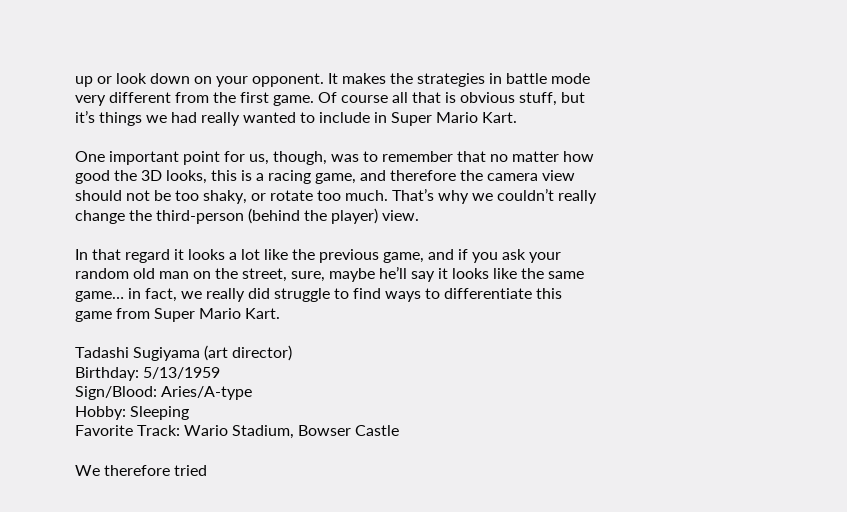up or look down on your opponent. It makes the strategies in battle mode very different from the first game. Of course all that is obvious stuff, but it’s things we had really wanted to include in Super Mario Kart.

One important point for us, though, was to remember that no matter how good the 3D looks, this is a racing game, and therefore the camera view should not be too shaky, or rotate too much. That’s why we couldn’t really change the third-person (behind the player) view.

In that regard it looks a lot like the previous game, and if you ask your random old man on the street, sure, maybe he’ll say it looks like the same game… in fact, we really did struggle to find ways to differentiate this game from Super Mario Kart.

Tadashi Sugiyama (art director)
Birthday: 5/13/1959
Sign/Blood: Aries/A-type
Hobby: Sleeping
Favorite Track: Wario Stadium, Bowser Castle

We therefore tried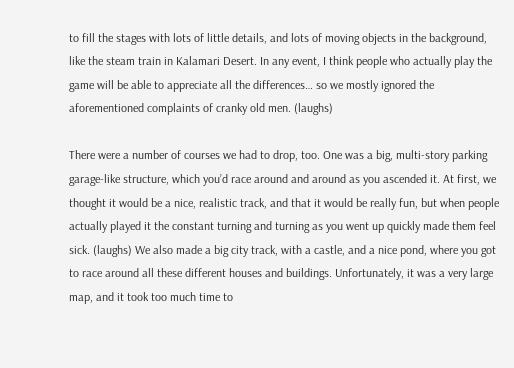to fill the stages with lots of little details, and lots of moving objects in the background, like the steam train in Kalamari Desert. In any event, I think people who actually play the game will be able to appreciate all the differences… so we mostly ignored the aforementioned complaints of cranky old men. (laughs)

There were a number of courses we had to drop, too. One was a big, multi-story parking garage-like structure, which you’d race around and around as you ascended it. At first, we thought it would be a nice, realistic track, and that it would be really fun, but when people actually played it the constant turning and turning as you went up quickly made them feel sick. (laughs) We also made a big city track, with a castle, and a nice pond, where you got to race around all these different houses and buildings. Unfortunately, it was a very large map, and it took too much time to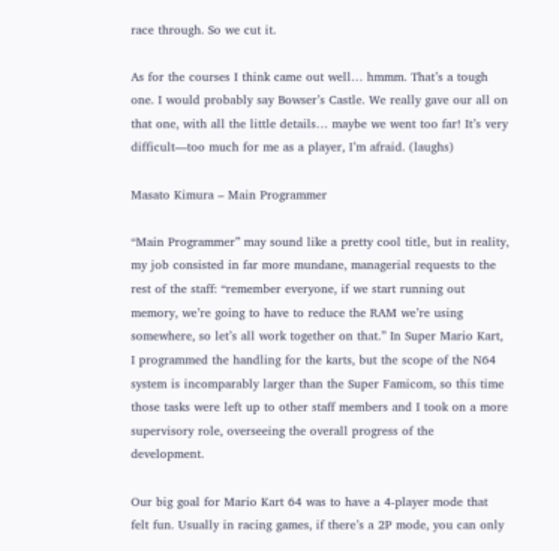race through. So we cut it.

As for the courses I think came out well… hmmm. That’s a tough one. I would probably say Bowser’s Castle. We really gave our all on that one, with all the little details… maybe we went too far! It’s very difficult—too much for me as a player, I’m afraid. (laughs)

Masato Kimura – Main Programmer

“Main Programmer” may sound like a pretty cool title, but in reality, my job consisted in far more mundane, managerial requests to the rest of the staff: “remember everyone, if we start running out memory, we’re going to have to reduce the RAM we’re using somewhere, so let’s all work together on that.” In Super Mario Kart, I programmed the handling for the karts, but the scope of the N64 system is incomparably larger than the Super Famicom, so this time those tasks were left up to other staff members and I took on a more supervisory role, overseeing the overall progress of the development.

Our big goal for Mario Kart 64 was to have a 4-player mode that felt fun. Usually in racing games, if there’s a 2P mode, you can only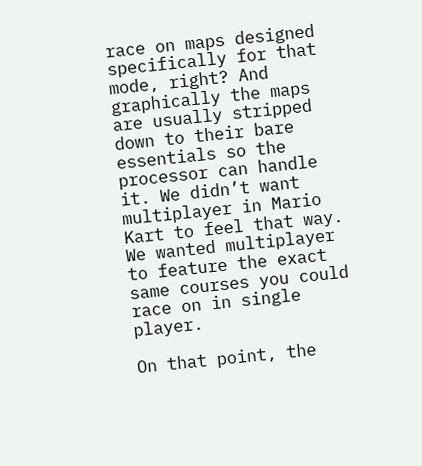race on maps designed specifically for that mode, right? And graphically the maps are usually stripped down to their bare essentials so the processor can handle it. We didn’t want multiplayer in Mario Kart to feel that way. We wanted multiplayer to feature the exact same courses you could race on in single player.

On that point, the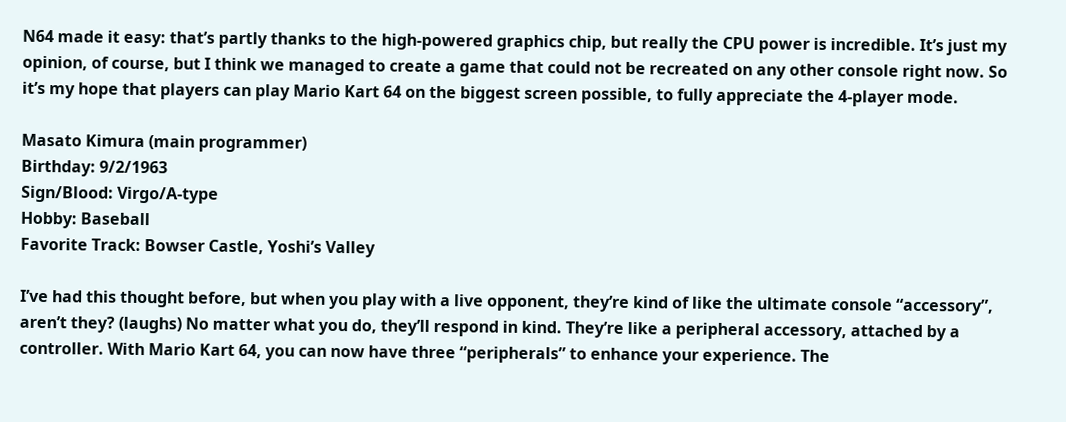N64 made it easy: that’s partly thanks to the high-powered graphics chip, but really the CPU power is incredible. It’s just my opinion, of course, but I think we managed to create a game that could not be recreated on any other console right now. So it’s my hope that players can play Mario Kart 64 on the biggest screen possible, to fully appreciate the 4-player mode.

Masato Kimura (main programmer)
Birthday: 9/2/1963
Sign/Blood: Virgo/A-type
Hobby: Baseball
Favorite Track: Bowser Castle, Yoshi’s Valley

I’ve had this thought before, but when you play with a live opponent, they’re kind of like the ultimate console “accessory”, aren’t they? (laughs) No matter what you do, they’ll respond in kind. They’re like a peripheral accessory, attached by a controller. With Mario Kart 64, you can now have three “peripherals” to enhance your experience. The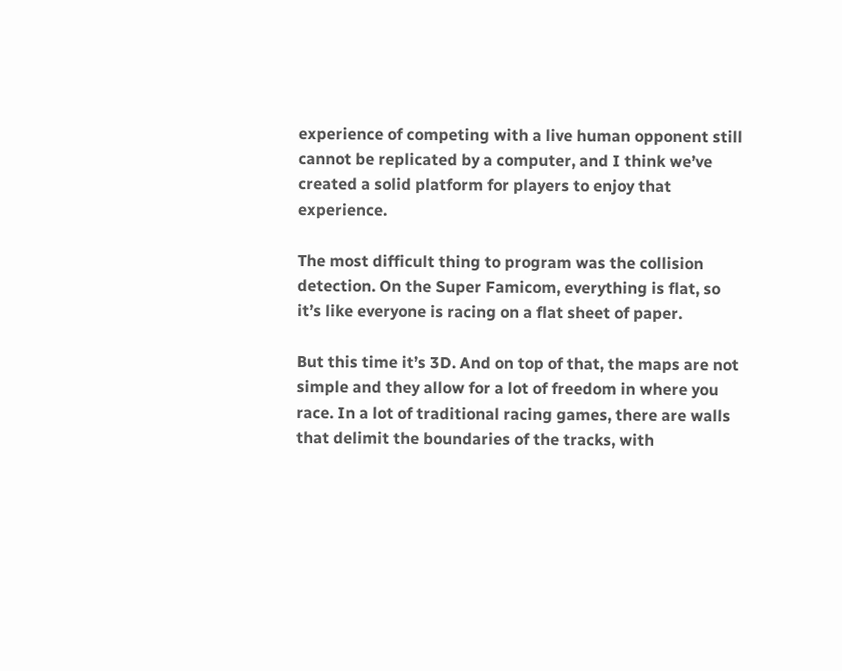experience of competing with a live human opponent still cannot be replicated by a computer, and I think we’ve created a solid platform for players to enjoy that experience.

The most difficult thing to program was the collision detection. On the Super Famicom, everything is flat, so it’s like everyone is racing on a flat sheet of paper.

But this time it’s 3D. And on top of that, the maps are not simple and they allow for a lot of freedom in where you race. In a lot of traditional racing games, there are walls that delimit the boundaries of the tracks, with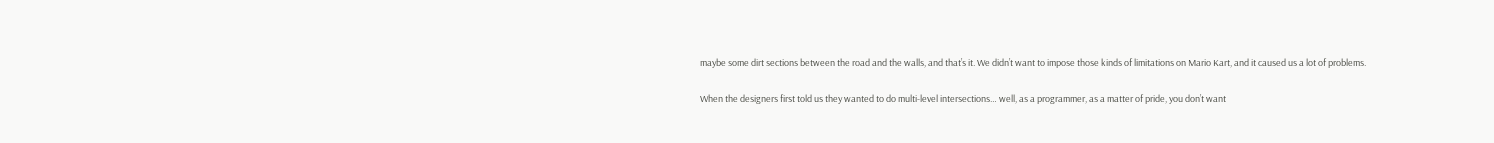maybe some dirt sections between the road and the walls, and that’s it. We didn’t want to impose those kinds of limitations on Mario Kart, and it caused us a lot of problems.

When the designers first told us they wanted to do multi-level intersections… well, as a programmer, as a matter of pride, you don’t want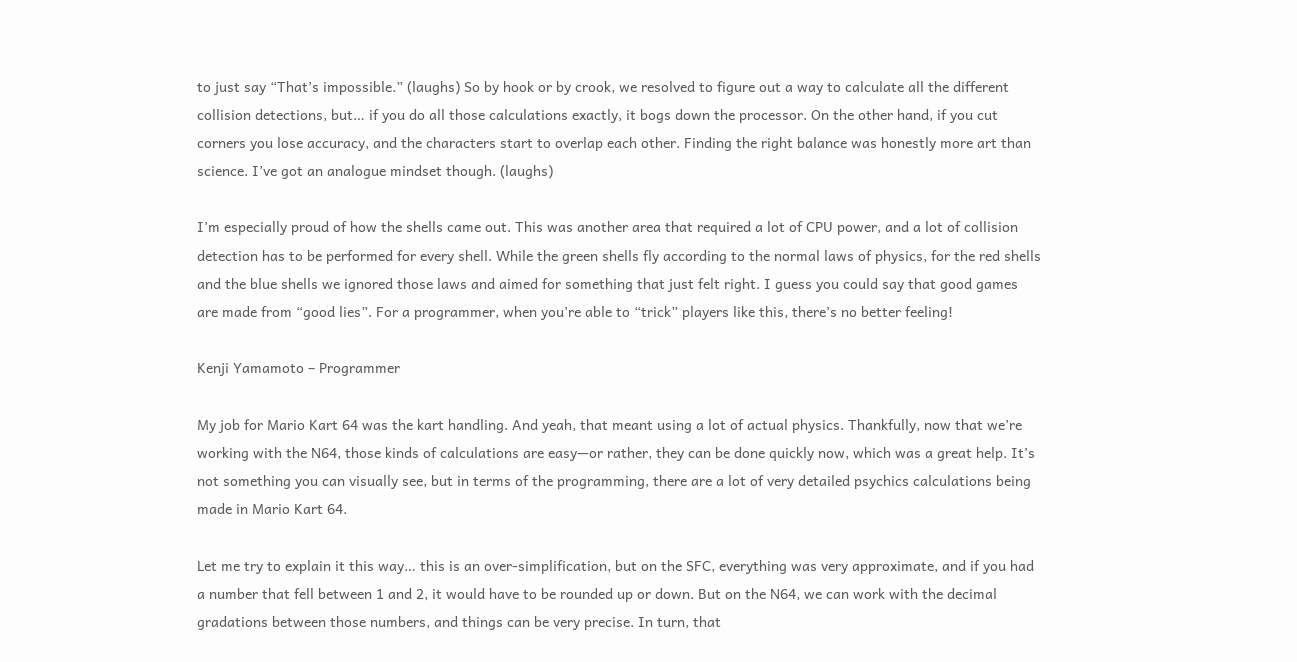to just say “That’s impossible.” (laughs) So by hook or by crook, we resolved to figure out a way to calculate all the different collision detections, but… if you do all those calculations exactly, it bogs down the processor. On the other hand, if you cut corners you lose accuracy, and the characters start to overlap each other. Finding the right balance was honestly more art than science. I’ve got an analogue mindset though. (laughs)

I’m especially proud of how the shells came out. This was another area that required a lot of CPU power, and a lot of collision detection has to be performed for every shell. While the green shells fly according to the normal laws of physics, for the red shells and the blue shells we ignored those laws and aimed for something that just felt right. I guess you could say that good games are made from “good lies”. For a programmer, when you’re able to “trick” players like this, there’s no better feeling!

Kenji Yamamoto – Programmer

My job for Mario Kart 64 was the kart handling. And yeah, that meant using a lot of actual physics. Thankfully, now that we’re working with the N64, those kinds of calculations are easy—or rather, they can be done quickly now, which was a great help. It’s not something you can visually see, but in terms of the programming, there are a lot of very detailed psychics calculations being made in Mario Kart 64.

Let me try to explain it this way… this is an over-simplification, but on the SFC, everything was very approximate, and if you had a number that fell between 1 and 2, it would have to be rounded up or down. But on the N64, we can work with the decimal gradations between those numbers, and things can be very precise. In turn, that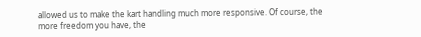allowed us to make the kart handling much more responsive. Of course, the more freedom you have, the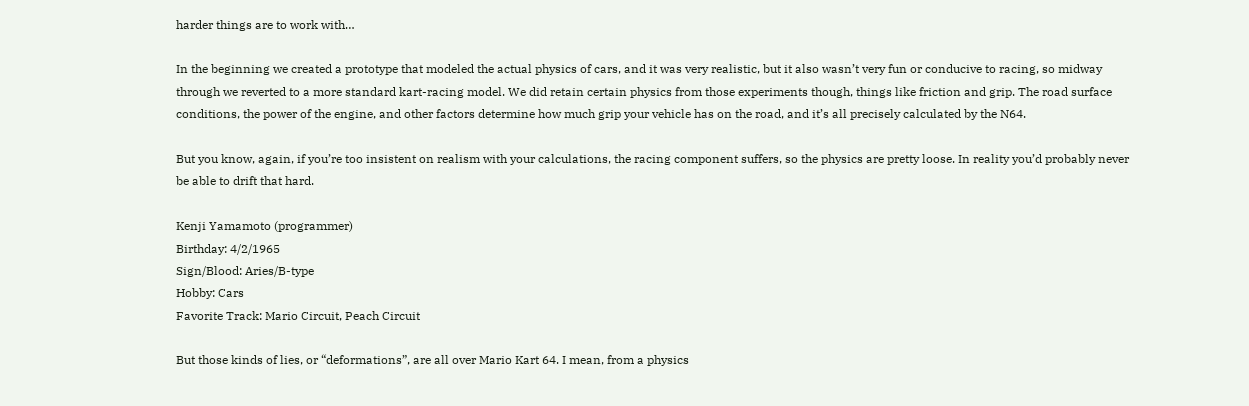harder things are to work with…

In the beginning we created a prototype that modeled the actual physics of cars, and it was very realistic, but it also wasn’t very fun or conducive to racing, so midway through we reverted to a more standard kart-racing model. We did retain certain physics from those experiments though, things like friction and grip. The road surface conditions, the power of the engine, and other factors determine how much grip your vehicle has on the road, and it’s all precisely calculated by the N64.

But you know, again, if you’re too insistent on realism with your calculations, the racing component suffers, so the physics are pretty loose. In reality you’d probably never be able to drift that hard.

Kenji Yamamoto (programmer)
Birthday: 4/2/1965
Sign/Blood: Aries/B-type
Hobby: Cars
Favorite Track: Mario Circuit, Peach Circuit

But those kinds of lies, or “deformations”, are all over Mario Kart 64. I mean, from a physics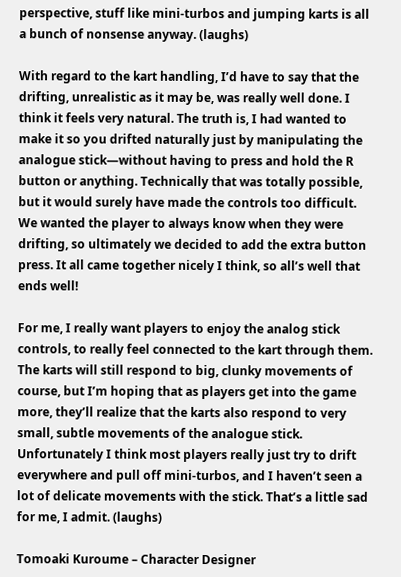perspective, stuff like mini-turbos and jumping karts is all a bunch of nonsense anyway. (laughs)

With regard to the kart handling, I’d have to say that the drifting, unrealistic as it may be, was really well done. I think it feels very natural. The truth is, I had wanted to make it so you drifted naturally just by manipulating the analogue stick—without having to press and hold the R button or anything. Technically that was totally possible, but it would surely have made the controls too difficult. We wanted the player to always know when they were drifting, so ultimately we decided to add the extra button press. It all came together nicely I think, so all’s well that ends well!

For me, I really want players to enjoy the analog stick controls, to really feel connected to the kart through them. The karts will still respond to big, clunky movements of course, but I’m hoping that as players get into the game more, they’ll realize that the karts also respond to very small, subtle movements of the analogue stick. Unfortunately I think most players really just try to drift everywhere and pull off mini-turbos, and I haven’t seen a lot of delicate movements with the stick. That’s a little sad for me, I admit. (laughs)

Tomoaki Kuroume – Character Designer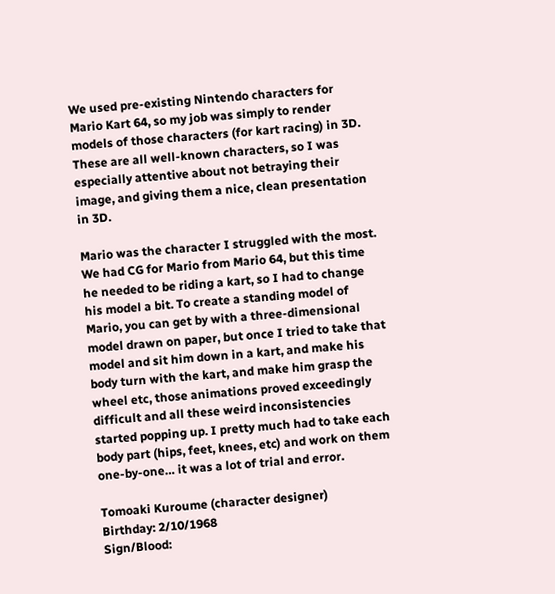We used pre-existing Nintendo characters for Mario Kart 64, so my job was simply to render models of those characters (for kart racing) in 3D. These are all well-known characters, so I was especially attentive about not betraying their image, and giving them a nice, clean presentation in 3D.

Mario was the character I struggled with the most. We had CG for Mario from Mario 64, but this time he needed to be riding a kart, so I had to change his model a bit. To create a standing model of Mario, you can get by with a three-dimensional model drawn on paper, but once I tried to take that model and sit him down in a kart, and make his body turn with the kart, and make him grasp the wheel etc, those animations proved exceedingly difficult and all these weird inconsistencies started popping up. I pretty much had to take each body part (hips, feet, knees, etc) and work on them one-by-one… it was a lot of trial and error.

Tomoaki Kuroume (character designer)
Birthday: 2/10/1968
Sign/Blood: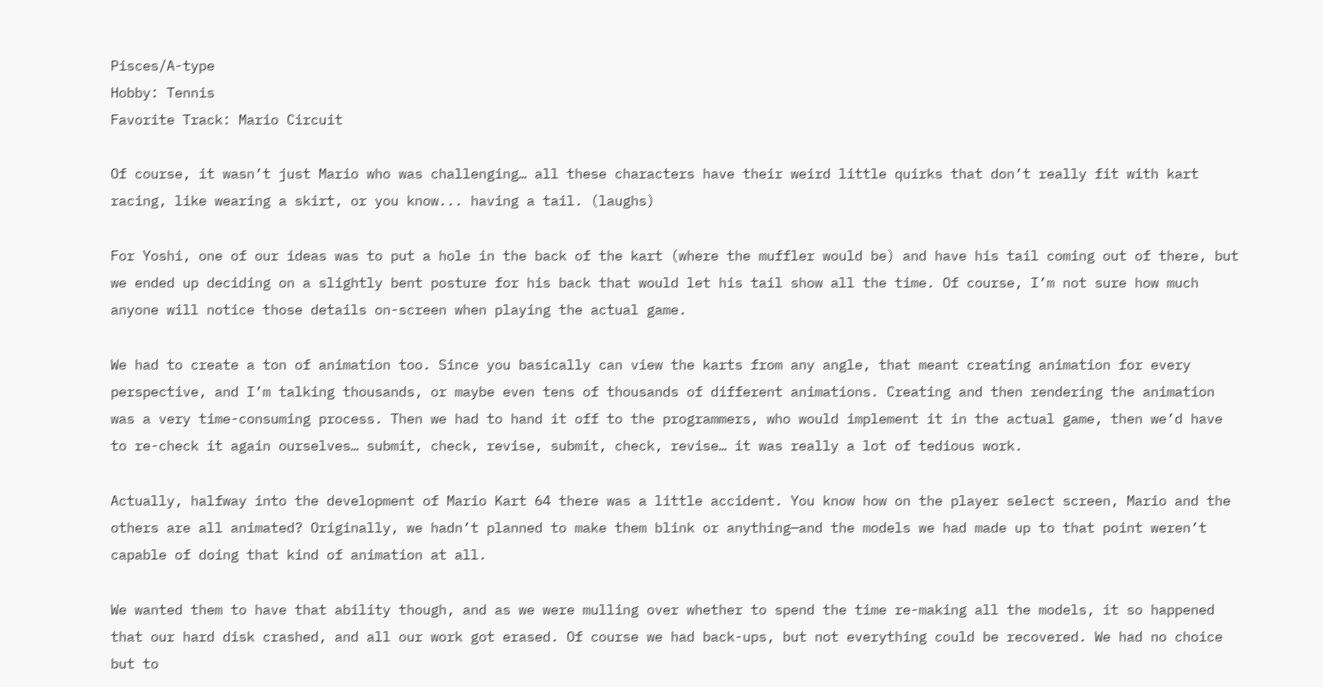Pisces/A-type
Hobby: Tennis
Favorite Track: Mario Circuit

Of course, it wasn’t just Mario who was challenging… all these characters have their weird little quirks that don’t really fit with kart racing, like wearing a skirt, or you know... having a tail. (laughs)

For Yoshi, one of our ideas was to put a hole in the back of the kart (where the muffler would be) and have his tail coming out of there, but we ended up deciding on a slightly bent posture for his back that would let his tail show all the time. Of course, I’m not sure how much anyone will notice those details on-screen when playing the actual game.

We had to create a ton of animation too. Since you basically can view the karts from any angle, that meant creating animation for every perspective, and I’m talking thousands, or maybe even tens of thousands of different animations. Creating and then rendering the animation was a very time-consuming process. Then we had to hand it off to the programmers, who would implement it in the actual game, then we’d have to re-check it again ourselves… submit, check, revise, submit, check, revise… it was really a lot of tedious work.

Actually, halfway into the development of Mario Kart 64 there was a little accident. You know how on the player select screen, Mario and the others are all animated? Originally, we hadn’t planned to make them blink or anything—and the models we had made up to that point weren’t capable of doing that kind of animation at all.

We wanted them to have that ability though, and as we were mulling over whether to spend the time re-making all the models, it so happened that our hard disk crashed, and all our work got erased. Of course we had back-ups, but not everything could be recovered. We had no choice but to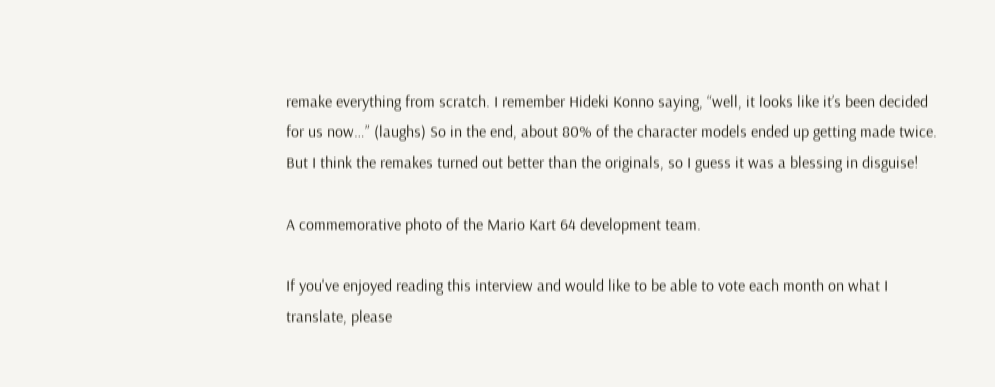remake everything from scratch. I remember Hideki Konno saying, “well, it looks like it’s been decided for us now…” (laughs) So in the end, about 80% of the character models ended up getting made twice. But I think the remakes turned out better than the originals, so I guess it was a blessing in disguise!

A commemorative photo of the Mario Kart 64 development team.

If you've enjoyed reading this interview and would like to be able to vote each month on what I translate, please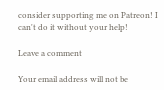consider supporting me on Patreon! I can't do it without your help!

Leave a comment

Your email address will not be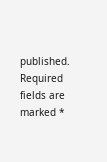published. Required fields are marked *